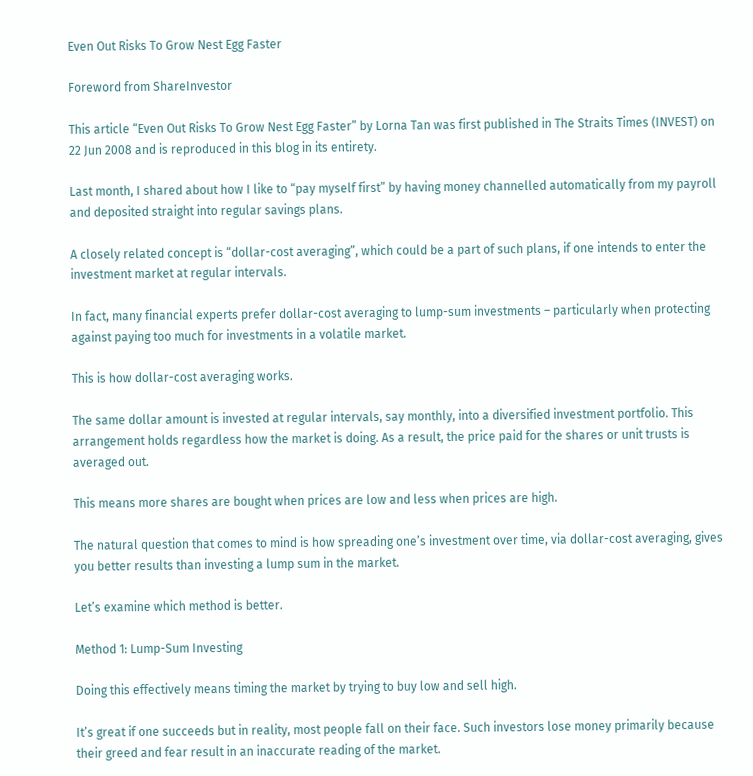Even Out Risks To Grow Nest Egg Faster

Foreword from ShareInvestor

This article “Even Out Risks To Grow Nest Egg Faster” by Lorna Tan was first published in The Straits Times (INVEST) on 22 Jun 2008 and is reproduced in this blog in its entirety.

Last month, I shared about how I like to “pay myself first” by having money channelled automatically from my payroll and deposited straight into regular savings plans.

A closely related concept is “dollar-cost averaging”, which could be a part of such plans, if one intends to enter the investment market at regular intervals.

In fact, many financial experts prefer dollar-cost averaging to lump-sum investments – particularly when protecting against paying too much for investments in a volatile market.

This is how dollar-cost averaging works.

The same dollar amount is invested at regular intervals, say monthly, into a diversified investment portfolio. This arrangement holds regardless how the market is doing. As a result, the price paid for the shares or unit trusts is averaged out.

This means more shares are bought when prices are low and less when prices are high.

The natural question that comes to mind is how spreading one’s investment over time, via dollar-cost averaging, gives you better results than investing a lump sum in the market.

Let’s examine which method is better.

Method 1: Lump-Sum Investing

Doing this effectively means timing the market by trying to buy low and sell high.

It’s great if one succeeds but in reality, most people fall on their face. Such investors lose money primarily because their greed and fear result in an inaccurate reading of the market.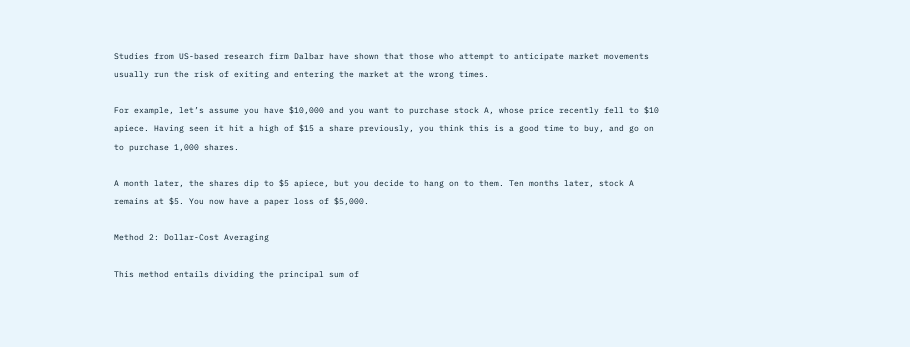Studies from US-based research firm Dalbar have shown that those who attempt to anticipate market movements usually run the risk of exiting and entering the market at the wrong times.

For example, let’s assume you have $10,000 and you want to purchase stock A, whose price recently fell to $10 apiece. Having seen it hit a high of $15 a share previously, you think this is a good time to buy, and go on to purchase 1,000 shares.

A month later, the shares dip to $5 apiece, but you decide to hang on to them. Ten months later, stock A remains at $5. You now have a paper loss of $5,000.

Method 2: Dollar-Cost Averaging

This method entails dividing the principal sum of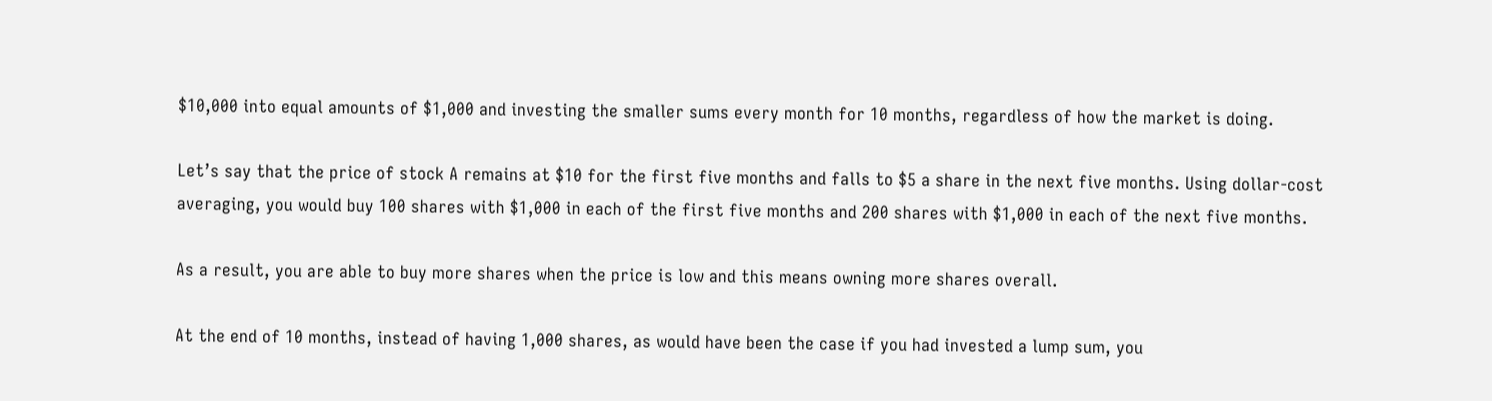$10,000 into equal amounts of $1,000 and investing the smaller sums every month for 10 months, regardless of how the market is doing.

Let’s say that the price of stock A remains at $10 for the first five months and falls to $5 a share in the next five months. Using dollar-cost averaging, you would buy 100 shares with $1,000 in each of the first five months and 200 shares with $1,000 in each of the next five months.

As a result, you are able to buy more shares when the price is low and this means owning more shares overall.

At the end of 10 months, instead of having 1,000 shares, as would have been the case if you had invested a lump sum, you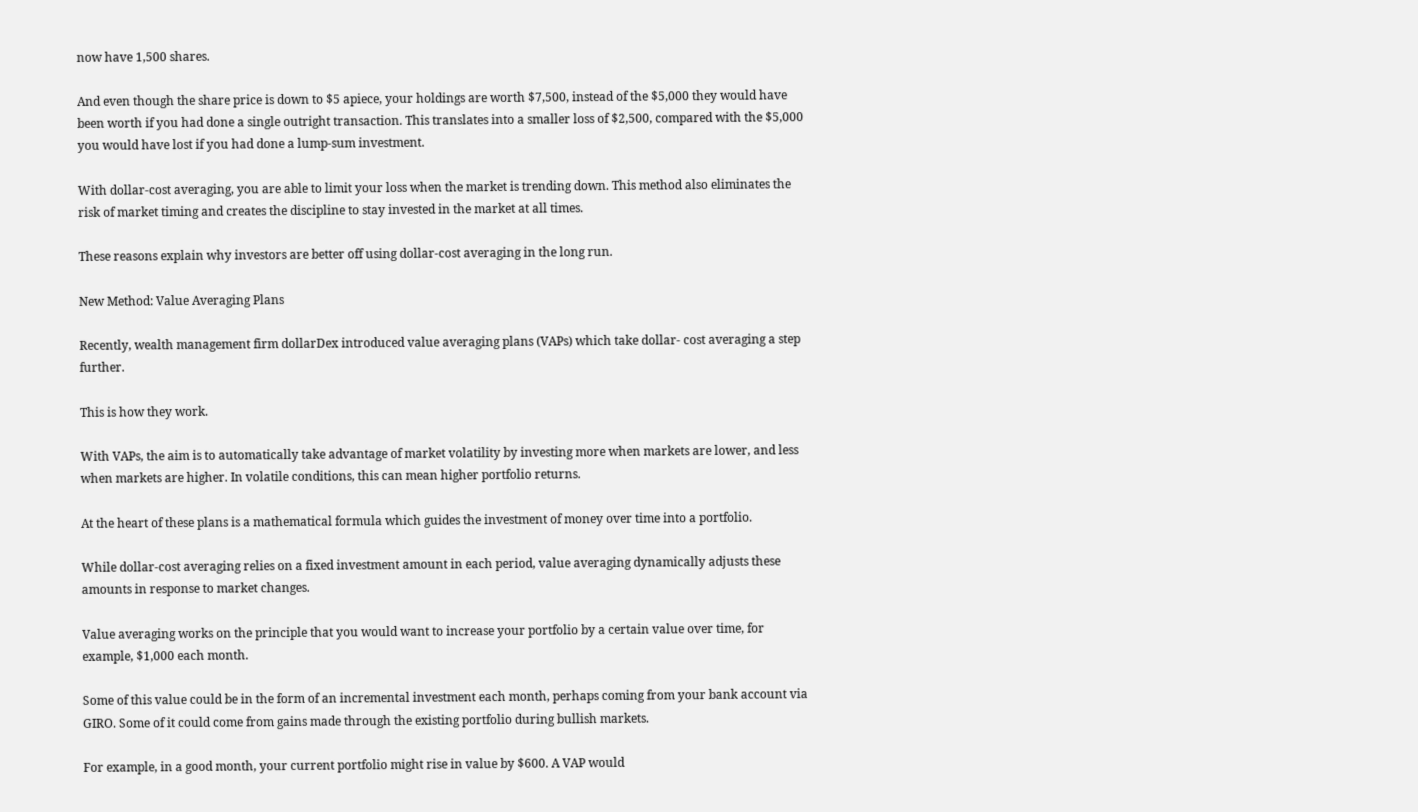now have 1,500 shares.

And even though the share price is down to $5 apiece, your holdings are worth $7,500, instead of the $5,000 they would have been worth if you had done a single outright transaction. This translates into a smaller loss of $2,500, compared with the $5,000 you would have lost if you had done a lump-sum investment.

With dollar-cost averaging, you are able to limit your loss when the market is trending down. This method also eliminates the risk of market timing and creates the discipline to stay invested in the market at all times.

These reasons explain why investors are better off using dollar-cost averaging in the long run.

New Method: Value Averaging Plans

Recently, wealth management firm dollarDex introduced value averaging plans (VAPs) which take dollar- cost averaging a step further.

This is how they work.

With VAPs, the aim is to automatically take advantage of market volatility by investing more when markets are lower, and less when markets are higher. In volatile conditions, this can mean higher portfolio returns.

At the heart of these plans is a mathematical formula which guides the investment of money over time into a portfolio.

While dollar-cost averaging relies on a fixed investment amount in each period, value averaging dynamically adjusts these amounts in response to market changes.

Value averaging works on the principle that you would want to increase your portfolio by a certain value over time, for example, $1,000 each month.

Some of this value could be in the form of an incremental investment each month, perhaps coming from your bank account via GIRO. Some of it could come from gains made through the existing portfolio during bullish markets.

For example, in a good month, your current portfolio might rise in value by $600. A VAP would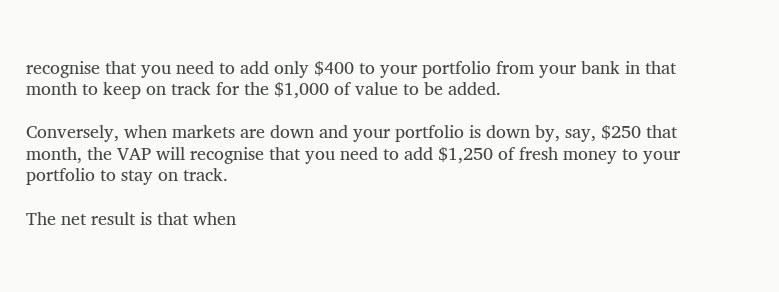recognise that you need to add only $400 to your portfolio from your bank in that month to keep on track for the $1,000 of value to be added.

Conversely, when markets are down and your portfolio is down by, say, $250 that month, the VAP will recognise that you need to add $1,250 of fresh money to your portfolio to stay on track.

The net result is that when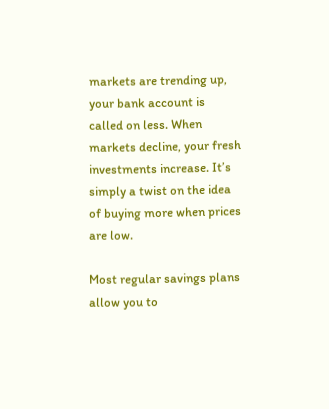markets are trending up, your bank account is called on less. When markets decline, your fresh investments increase. It’s simply a twist on the idea of buying more when prices are low.

Most regular savings plans allow you to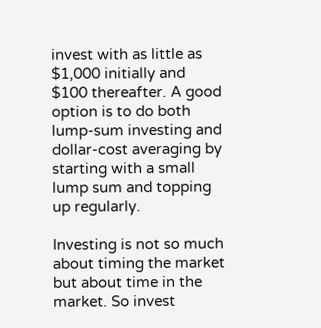invest with as little as $1,000 initially and $100 thereafter. A good option is to do both lump-sum investing and dollar-cost averaging by starting with a small lump sum and topping up regularly.

Investing is not so much about timing the market but about time in the market. So invest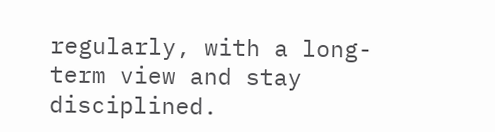regularly, with a long-term view and stay disciplined.